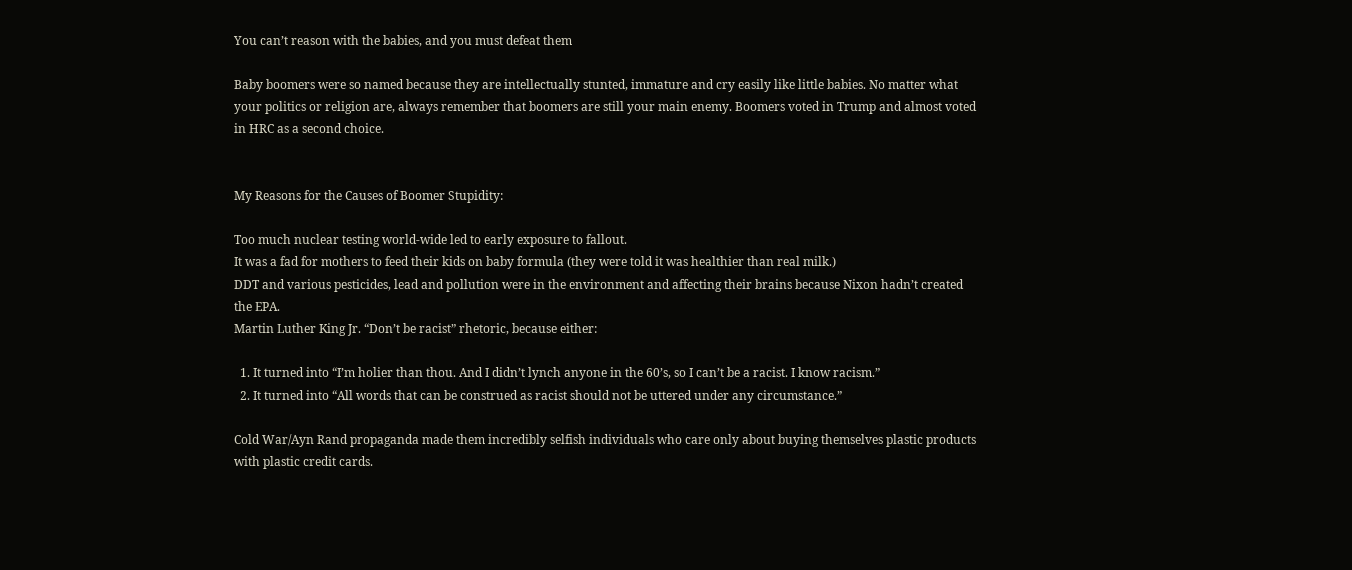You can’t reason with the babies, and you must defeat them

Baby boomers were so named because they are intellectually stunted, immature and cry easily like little babies. No matter what your politics or religion are, always remember that boomers are still your main enemy. Boomers voted in Trump and almost voted in HRC as a second choice.


My Reasons for the Causes of Boomer Stupidity:

Too much nuclear testing world-wide led to early exposure to fallout.
It was a fad for mothers to feed their kids on baby formula (they were told it was healthier than real milk.)
DDT and various pesticides, lead and pollution were in the environment and affecting their brains because Nixon hadn’t created the EPA.
Martin Luther King Jr. “Don’t be racist” rhetoric, because either:

  1. It turned into “I’m holier than thou. And I didn’t lynch anyone in the 60’s, so I can’t be a racist. I know racism.”
  2. It turned into “All words that can be construed as racist should not be uttered under any circumstance.”

Cold War/Ayn Rand propaganda made them incredibly selfish individuals who care only about buying themselves plastic products with plastic credit cards.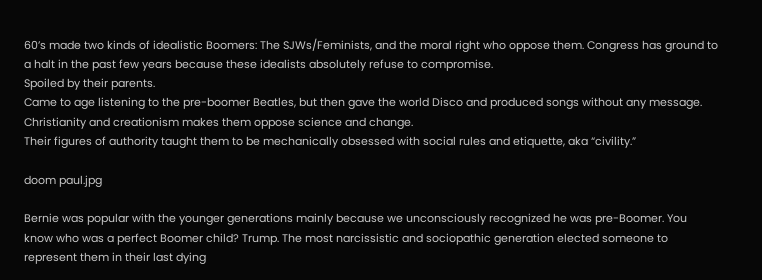60’s made two kinds of idealistic Boomers: The SJWs/Feminists, and the moral right who oppose them. Congress has ground to a halt in the past few years because these idealists absolutely refuse to compromise.
Spoiled by their parents.
Came to age listening to the pre-boomer Beatles, but then gave the world Disco and produced songs without any message.
Christianity and creationism makes them oppose science and change.
Their figures of authority taught them to be mechanically obsessed with social rules and etiquette, aka “civility.”

doom paul.jpg

Bernie was popular with the younger generations mainly because we unconsciously recognized he was pre-Boomer. You know who was a perfect Boomer child? Trump. The most narcissistic and sociopathic generation elected someone to represent them in their last dying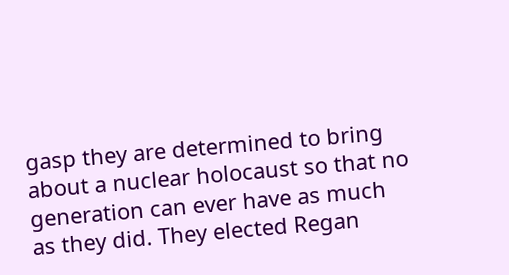gasp they are determined to bring about a nuclear holocaust so that no generation can ever have as much as they did. They elected Regan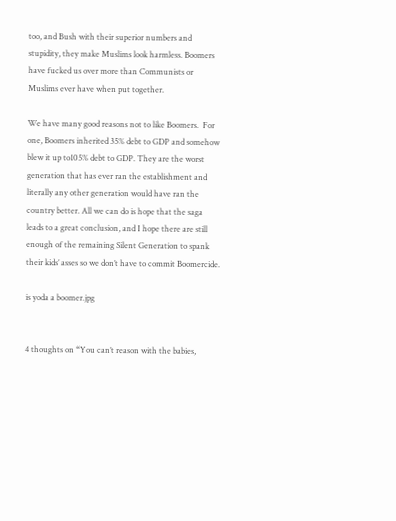too, and Bush with their superior numbers and stupidity, they make Muslims look harmless. Boomers have fucked us over more than Communists or Muslims ever have when put together.

We have many good reasons not to like Boomers.  For one, Boomers inherited 35% debt to GDP and somehow blew it up to105% debt to GDP. They are the worst generation that has ever ran the establishment and literally any other generation would have ran the country better. All we can do is hope that the saga leads to a great conclusion, and I hope there are still enough of the remaining Silent Generation to spank their kids’ asses so we don’t have to commit Boomercide.

is yoda a boomer.jpg


4 thoughts on “You can’t reason with the babies,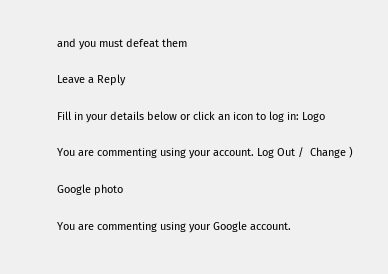and you must defeat them

Leave a Reply

Fill in your details below or click an icon to log in: Logo

You are commenting using your account. Log Out /  Change )

Google photo

You are commenting using your Google account.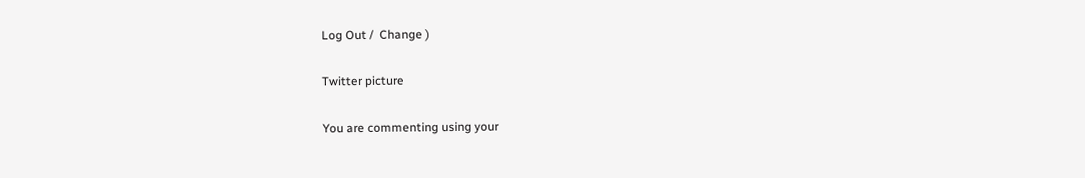Log Out /  Change )

Twitter picture

You are commenting using your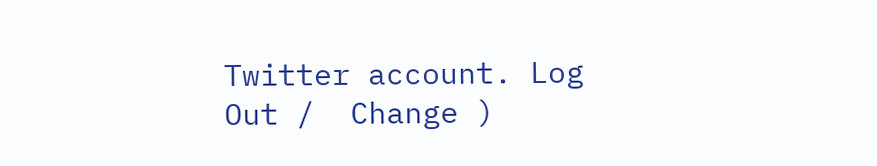Twitter account. Log Out /  Change )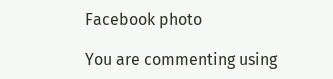Facebook photo

You are commenting using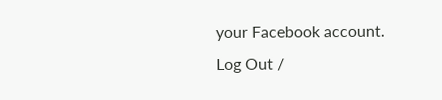your Facebook account. Log Out /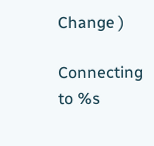Change )

Connecting to %s